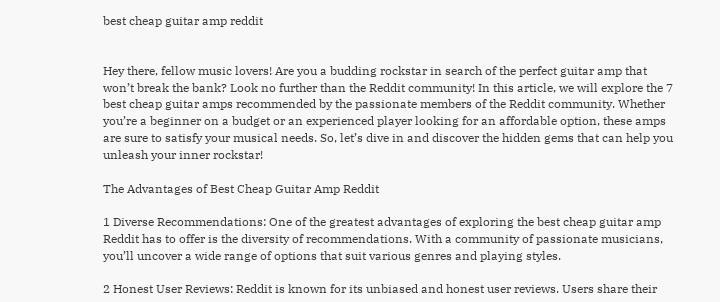best cheap guitar amp reddit


Hey there, fellow music lovers! Are you a budding rockstar in search of the perfect guitar amp that won’t break the bank? Look no further than the Reddit community! In this article, we will explore the 7 best cheap guitar amps recommended by the passionate members of the Reddit community. Whether you’re a beginner on a budget or an experienced player looking for an affordable option, these amps are sure to satisfy your musical needs. So, let’s dive in and discover the hidden gems that can help you unleash your inner rockstar!

The Advantages of Best Cheap Guitar Amp Reddit

1 Diverse Recommendations: One of the greatest advantages of exploring the best cheap guitar amp Reddit has to offer is the diversity of recommendations. With a community of passionate musicians, you’ll uncover a wide range of options that suit various genres and playing styles.

2 Honest User Reviews: Reddit is known for its unbiased and honest user reviews. Users share their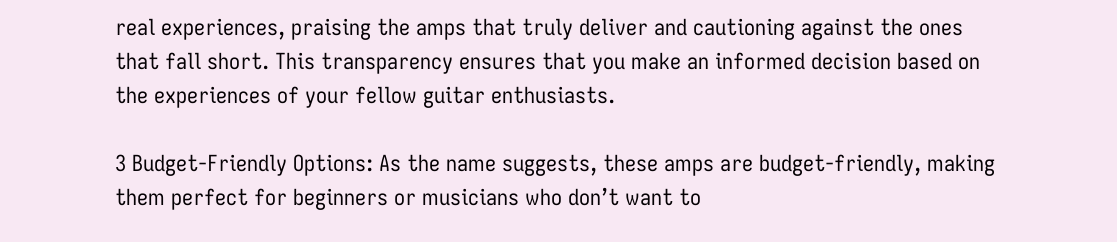real experiences, praising the amps that truly deliver and cautioning against the ones that fall short. This transparency ensures that you make an informed decision based on the experiences of your fellow guitar enthusiasts.

3 Budget-Friendly Options: As the name suggests, these amps are budget-friendly, making them perfect for beginners or musicians who don’t want to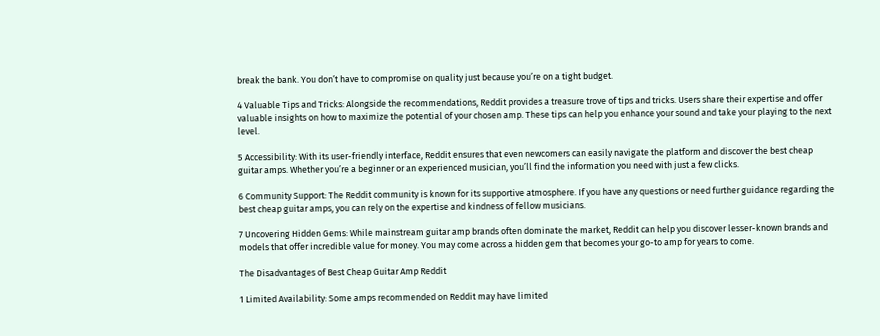break the bank. You don’t have to compromise on quality just because you’re on a tight budget.

4 Valuable Tips and Tricks: Alongside the recommendations, Reddit provides a treasure trove of tips and tricks. Users share their expertise and offer valuable insights on how to maximize the potential of your chosen amp. These tips can help you enhance your sound and take your playing to the next level.

5 Accessibility: With its user-friendly interface, Reddit ensures that even newcomers can easily navigate the platform and discover the best cheap guitar amps. Whether you’re a beginner or an experienced musician, you’ll find the information you need with just a few clicks.

6 Community Support: The Reddit community is known for its supportive atmosphere. If you have any questions or need further guidance regarding the best cheap guitar amps, you can rely on the expertise and kindness of fellow musicians.

7 Uncovering Hidden Gems: While mainstream guitar amp brands often dominate the market, Reddit can help you discover lesser-known brands and models that offer incredible value for money. You may come across a hidden gem that becomes your go-to amp for years to come.

The Disadvantages of Best Cheap Guitar Amp Reddit

1 Limited Availability: Some amps recommended on Reddit may have limited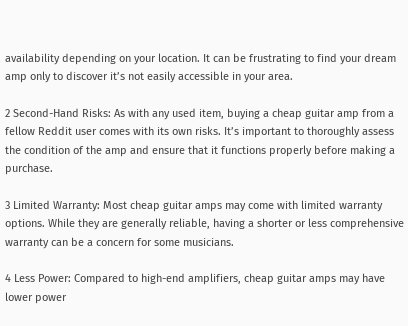availability depending on your location. It can be frustrating to find your dream amp only to discover it’s not easily accessible in your area.

2 Second-Hand Risks: As with any used item, buying a cheap guitar amp from a fellow Reddit user comes with its own risks. It’s important to thoroughly assess the condition of the amp and ensure that it functions properly before making a purchase.

3 Limited Warranty: Most cheap guitar amps may come with limited warranty options. While they are generally reliable, having a shorter or less comprehensive warranty can be a concern for some musicians.

4 Less Power: Compared to high-end amplifiers, cheap guitar amps may have lower power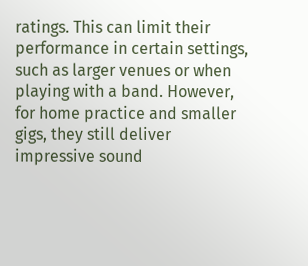ratings. This can limit their performance in certain settings, such as larger venues or when playing with a band. However, for home practice and smaller gigs, they still deliver impressive sound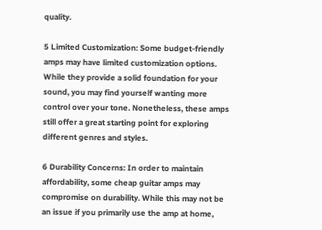quality.

5 Limited Customization: Some budget-friendly amps may have limited customization options. While they provide a solid foundation for your sound, you may find yourself wanting more control over your tone. Nonetheless, these amps still offer a great starting point for exploring different genres and styles.

6 Durability Concerns: In order to maintain affordability, some cheap guitar amps may compromise on durability. While this may not be an issue if you primarily use the amp at home,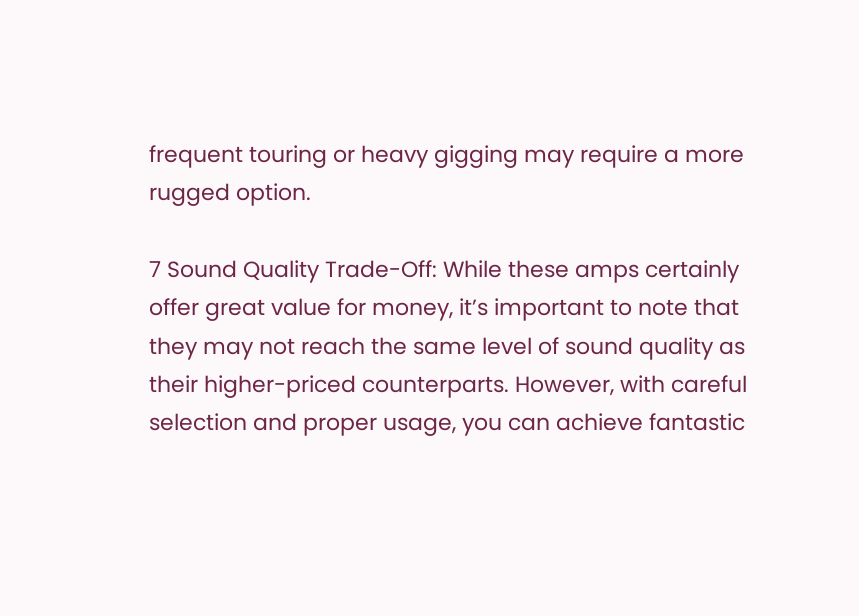frequent touring or heavy gigging may require a more rugged option.

7 Sound Quality Trade-Off: While these amps certainly offer great value for money, it’s important to note that they may not reach the same level of sound quality as their higher-priced counterparts. However, with careful selection and proper usage, you can achieve fantastic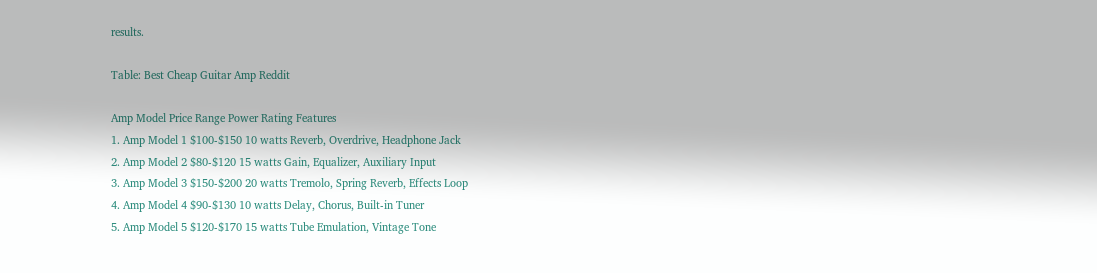results.

Table: Best Cheap Guitar Amp Reddit

Amp Model Price Range Power Rating Features
1. Amp Model 1 $100-$150 10 watts Reverb, Overdrive, Headphone Jack
2. Amp Model 2 $80-$120 15 watts Gain, Equalizer, Auxiliary Input
3. Amp Model 3 $150-$200 20 watts Tremolo, Spring Reverb, Effects Loop
4. Amp Model 4 $90-$130 10 watts Delay, Chorus, Built-in Tuner
5. Amp Model 5 $120-$170 15 watts Tube Emulation, Vintage Tone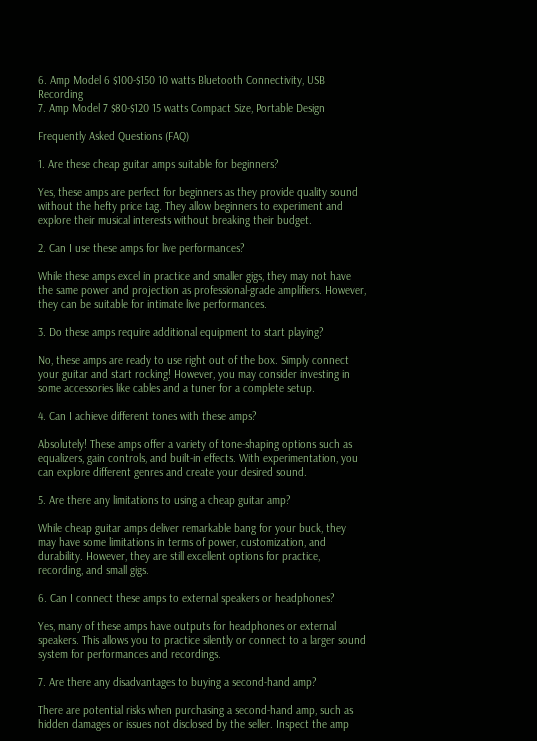6. Amp Model 6 $100-$150 10 watts Bluetooth Connectivity, USB Recording
7. Amp Model 7 $80-$120 15 watts Compact Size, Portable Design

Frequently Asked Questions (FAQ)

1. Are these cheap guitar amps suitable for beginners?

Yes, these amps are perfect for beginners as they provide quality sound without the hefty price tag. They allow beginners to experiment and explore their musical interests without breaking their budget.

2. Can I use these amps for live performances?

While these amps excel in practice and smaller gigs, they may not have the same power and projection as professional-grade amplifiers. However, they can be suitable for intimate live performances.

3. Do these amps require additional equipment to start playing?

No, these amps are ready to use right out of the box. Simply connect your guitar and start rocking! However, you may consider investing in some accessories like cables and a tuner for a complete setup.

4. Can I achieve different tones with these amps?

Absolutely! These amps offer a variety of tone-shaping options such as equalizers, gain controls, and built-in effects. With experimentation, you can explore different genres and create your desired sound.

5. Are there any limitations to using a cheap guitar amp?

While cheap guitar amps deliver remarkable bang for your buck, they may have some limitations in terms of power, customization, and durability. However, they are still excellent options for practice, recording, and small gigs.

6. Can I connect these amps to external speakers or headphones?

Yes, many of these amps have outputs for headphones or external speakers. This allows you to practice silently or connect to a larger sound system for performances and recordings.

7. Are there any disadvantages to buying a second-hand amp?

There are potential risks when purchasing a second-hand amp, such as hidden damages or issues not disclosed by the seller. Inspect the amp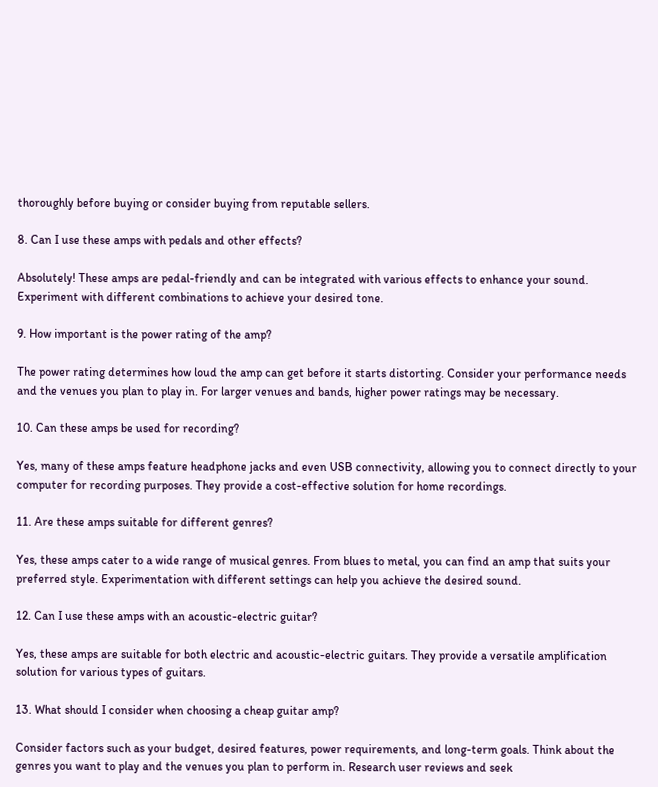thoroughly before buying or consider buying from reputable sellers.

8. Can I use these amps with pedals and other effects?

Absolutely! These amps are pedal-friendly and can be integrated with various effects to enhance your sound. Experiment with different combinations to achieve your desired tone.

9. How important is the power rating of the amp?

The power rating determines how loud the amp can get before it starts distorting. Consider your performance needs and the venues you plan to play in. For larger venues and bands, higher power ratings may be necessary.

10. Can these amps be used for recording?

Yes, many of these amps feature headphone jacks and even USB connectivity, allowing you to connect directly to your computer for recording purposes. They provide a cost-effective solution for home recordings.

11. Are these amps suitable for different genres?

Yes, these amps cater to a wide range of musical genres. From blues to metal, you can find an amp that suits your preferred style. Experimentation with different settings can help you achieve the desired sound.

12. Can I use these amps with an acoustic-electric guitar?

Yes, these amps are suitable for both electric and acoustic-electric guitars. They provide a versatile amplification solution for various types of guitars.

13. What should I consider when choosing a cheap guitar amp?

Consider factors such as your budget, desired features, power requirements, and long-term goals. Think about the genres you want to play and the venues you plan to perform in. Research user reviews and seek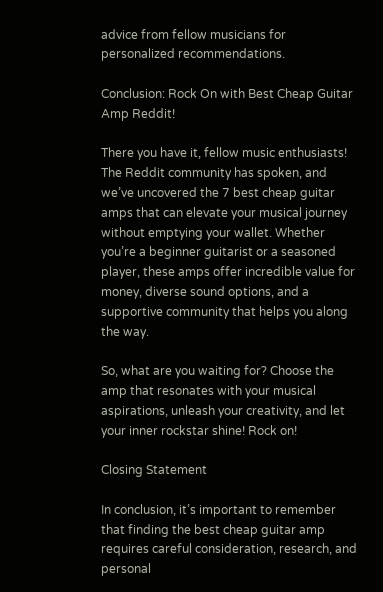advice from fellow musicians for personalized recommendations.

Conclusion: Rock On with Best Cheap Guitar Amp Reddit!

There you have it, fellow music enthusiasts! The Reddit community has spoken, and we’ve uncovered the 7 best cheap guitar amps that can elevate your musical journey without emptying your wallet. Whether you’re a beginner guitarist or a seasoned player, these amps offer incredible value for money, diverse sound options, and a supportive community that helps you along the way.

So, what are you waiting for? Choose the amp that resonates with your musical aspirations, unleash your creativity, and let your inner rockstar shine! Rock on!

Closing Statement

In conclusion, it’s important to remember that finding the best cheap guitar amp requires careful consideration, research, and personal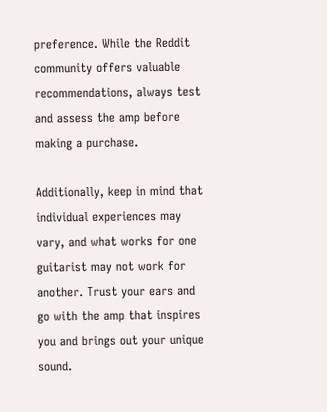preference. While the Reddit community offers valuable recommendations, always test and assess the amp before making a purchase.

Additionally, keep in mind that individual experiences may vary, and what works for one guitarist may not work for another. Trust your ears and go with the amp that inspires you and brings out your unique sound.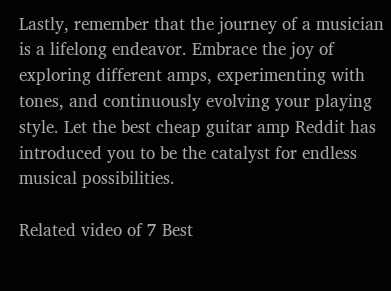Lastly, remember that the journey of a musician is a lifelong endeavor. Embrace the joy of exploring different amps, experimenting with tones, and continuously evolving your playing style. Let the best cheap guitar amp Reddit has introduced you to be the catalyst for endless musical possibilities.

Related video of 7 Best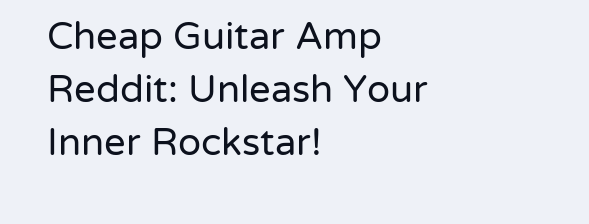Cheap Guitar Amp Reddit: Unleash Your Inner Rockstar!